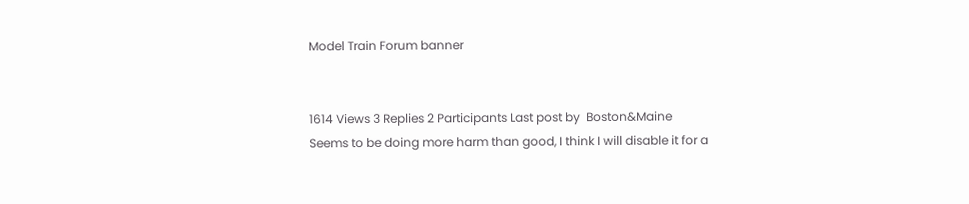Model Train Forum banner


1614 Views 3 Replies 2 Participants Last post by  Boston&Maine
Seems to be doing more harm than good, I think I will disable it for a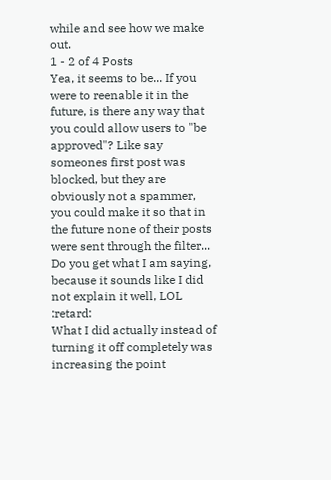while and see how we make out.
1 - 2 of 4 Posts
Yea, it seems to be... If you were to reenable it in the future, is there any way that you could allow users to "be approved"? Like say someones first post was blocked, but they are obviously not a spammer, you could make it so that in the future none of their posts were sent through the filter... Do you get what I am saying, because it sounds like I did not explain it well, LOL :retard:
What I did actually instead of turning it off completely was increasing the point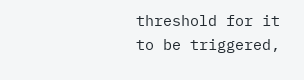threshold for it to be triggered,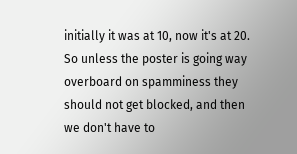initially it was at 10, now it's at 20. So unless the poster is going way overboard on spamminess they should not get blocked, and then we don't have to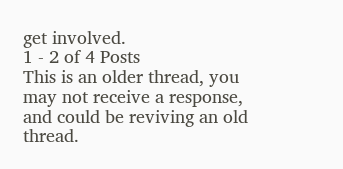get involved.
1 - 2 of 4 Posts
This is an older thread, you may not receive a response, and could be reviving an old thread.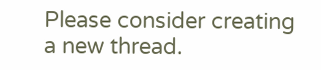Please consider creating a new thread.